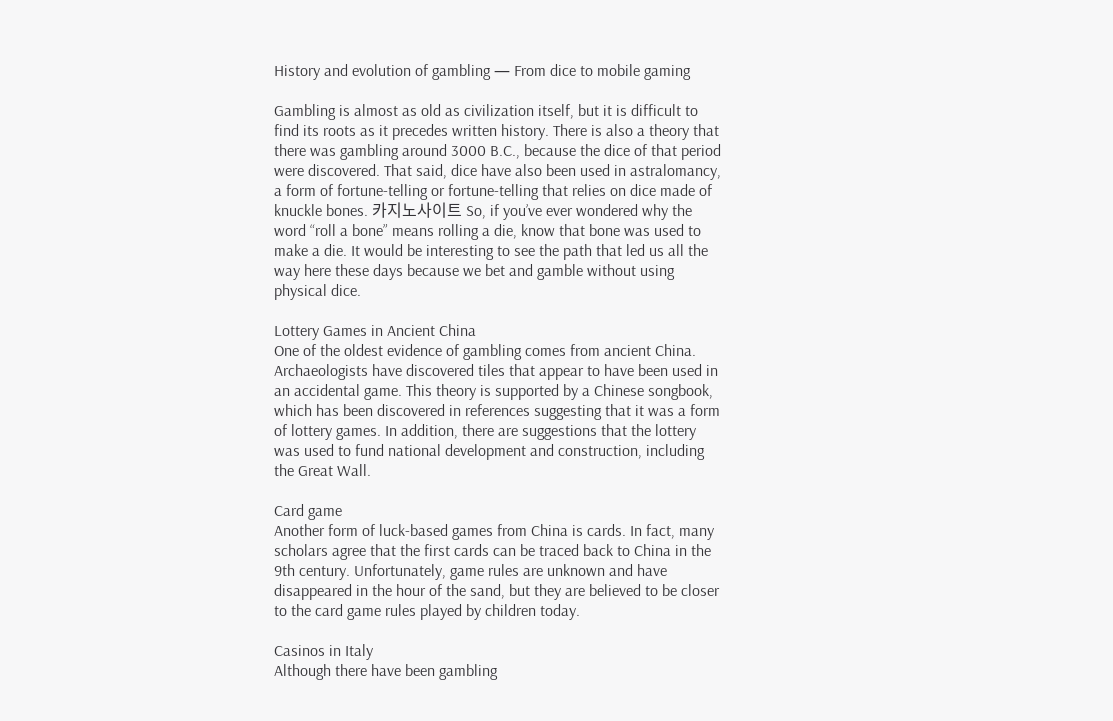History and evolution of gambling — From dice to mobile gaming

Gambling is almost as old as civilization itself, but it is difficult to find its roots as it precedes written history. There is also a theory that there was gambling around 3000 B.C., because the dice of that period were discovered. That said, dice have also been used in astralomancy, a form of fortune-telling or fortune-telling that relies on dice made of knuckle bones. 카지노사이트 So, if you’ve ever wondered why the word “roll a bone” means rolling a die, know that bone was used to make a die. It would be interesting to see the path that led us all the way here these days because we bet and gamble without using physical dice.

Lottery Games in Ancient China
One of the oldest evidence of gambling comes from ancient China. Archaeologists have discovered tiles that appear to have been used in an accidental game. This theory is supported by a Chinese songbook, which has been discovered in references suggesting that it was a form of lottery games. In addition, there are suggestions that the lottery was used to fund national development and construction, including the Great Wall.

Card game
Another form of luck-based games from China is cards. In fact, many scholars agree that the first cards can be traced back to China in the 9th century. Unfortunately, game rules are unknown and have disappeared in the hour of the sand, but they are believed to be closer to the card game rules played by children today.

Casinos in Italy
Although there have been gambling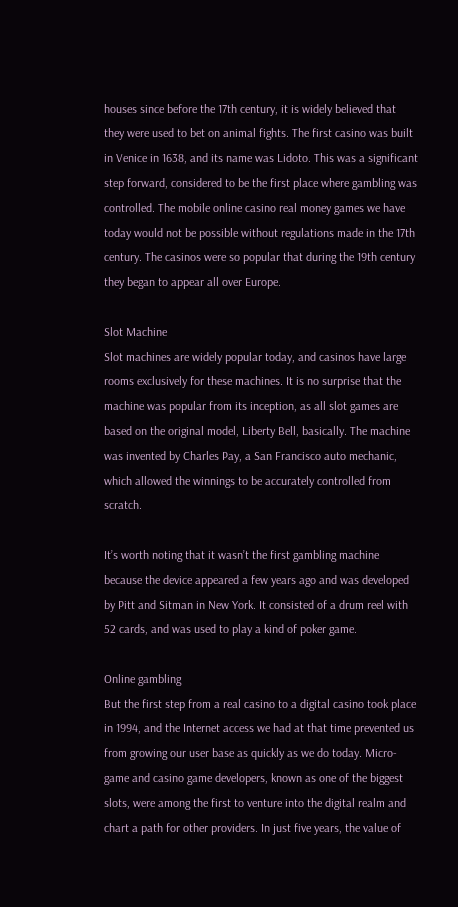houses since before the 17th century, it is widely believed that they were used to bet on animal fights. The first casino was built in Venice in 1638, and its name was Lidoto. This was a significant step forward, considered to be the first place where gambling was controlled. The mobile online casino real money games we have today would not be possible without regulations made in the 17th century. The casinos were so popular that during the 19th century they began to appear all over Europe.

Slot Machine
Slot machines are widely popular today, and casinos have large rooms exclusively for these machines. It is no surprise that the machine was popular from its inception, as all slot games are based on the original model, Liberty Bell, basically. The machine was invented by Charles Pay, a San Francisco auto mechanic, which allowed the winnings to be accurately controlled from scratch.

It’s worth noting that it wasn’t the first gambling machine because the device appeared a few years ago and was developed by Pitt and Sitman in New York. It consisted of a drum reel with 52 cards, and was used to play a kind of poker game.

Online gambling
But the first step from a real casino to a digital casino took place in 1994, and the Internet access we had at that time prevented us from growing our user base as quickly as we do today. Micro-game and casino game developers, known as one of the biggest slots, were among the first to venture into the digital realm and chart a path for other providers. In just five years, the value of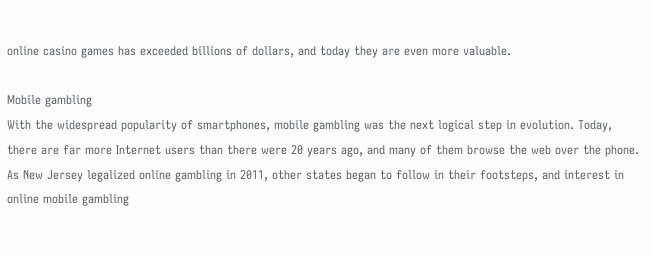online casino games has exceeded billions of dollars, and today they are even more valuable.

Mobile gambling
With the widespread popularity of smartphones, mobile gambling was the next logical step in evolution. Today, there are far more Internet users than there were 20 years ago, and many of them browse the web over the phone. As New Jersey legalized online gambling in 2011, other states began to follow in their footsteps, and interest in online mobile gambling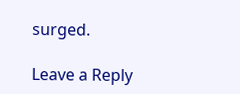surged.

Leave a Reply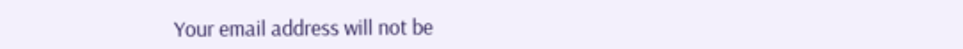Your email address will not be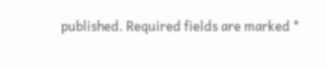published. Required fields are marked *